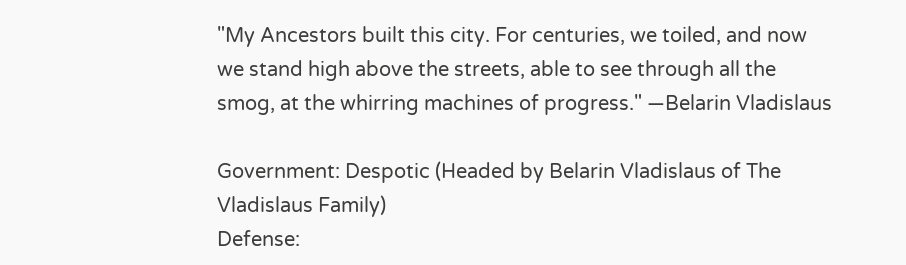"My Ancestors built this city. For centuries, we toiled, and now we stand high above the streets, able to see through all the smog, at the whirring machines of progress." —Belarin Vladislaus

Government: Despotic (Headed by Belarin Vladislaus of The Vladislaus Family)
Defense: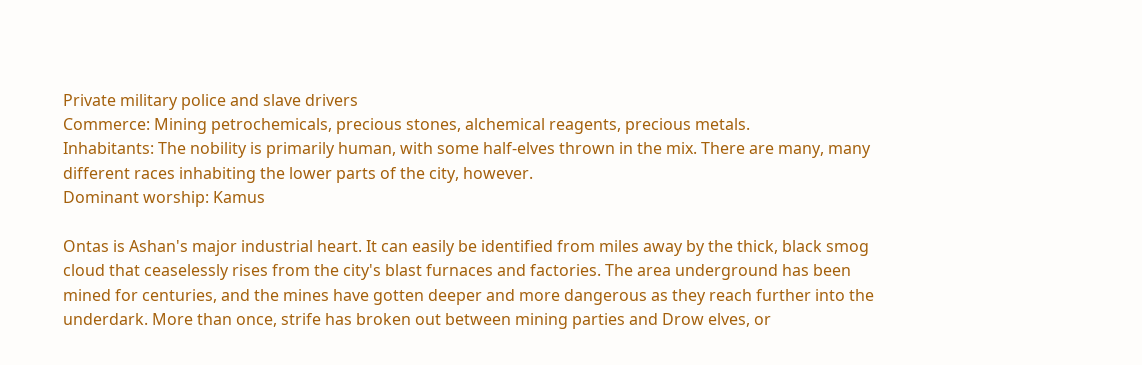Private military police and slave drivers
Commerce: Mining petrochemicals, precious stones, alchemical reagents, precious metals.
Inhabitants: The nobility is primarily human, with some half-elves thrown in the mix. There are many, many different races inhabiting the lower parts of the city, however.
Dominant worship: Kamus

Ontas is Ashan's major industrial heart. It can easily be identified from miles away by the thick, black smog cloud that ceaselessly rises from the city's blast furnaces and factories. The area underground has been mined for centuries, and the mines have gotten deeper and more dangerous as they reach further into the underdark. More than once, strife has broken out between mining parties and Drow elves, or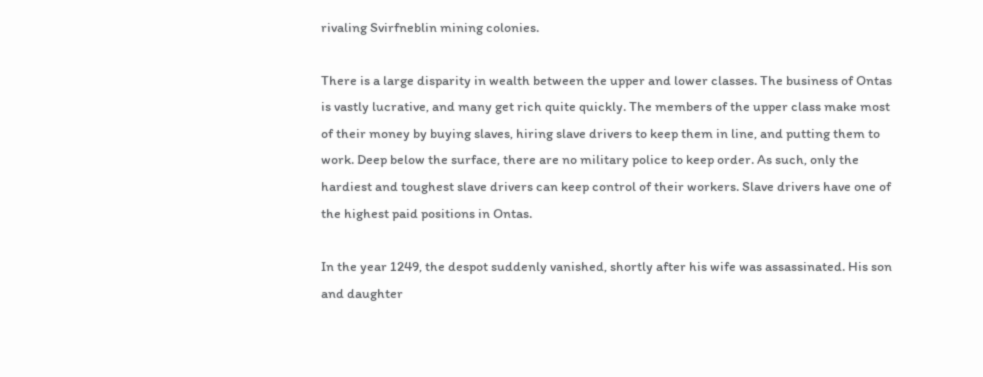rivaling Svirfneblin mining colonies.

There is a large disparity in wealth between the upper and lower classes. The business of Ontas is vastly lucrative, and many get rich quite quickly. The members of the upper class make most of their money by buying slaves, hiring slave drivers to keep them in line, and putting them to work. Deep below the surface, there are no military police to keep order. As such, only the hardiest and toughest slave drivers can keep control of their workers. Slave drivers have one of the highest paid positions in Ontas.

In the year 1249, the despot suddenly vanished, shortly after his wife was assassinated. His son and daughter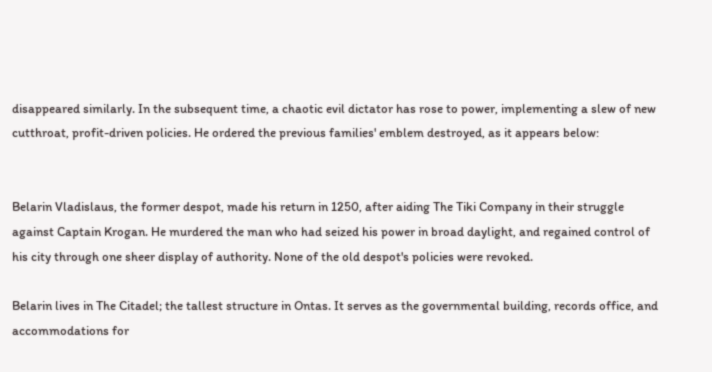disappeared similarly. In the subsequent time, a chaotic evil dictator has rose to power, implementing a slew of new cutthroat, profit-driven policies. He ordered the previous families' emblem destroyed, as it appears below:


Belarin Vladislaus, the former despot, made his return in 1250, after aiding The Tiki Company in their struggle against Captain Krogan. He murdered the man who had seized his power in broad daylight, and regained control of his city through one sheer display of authority. None of the old despot's policies were revoked.

Belarin lives in The Citadel; the tallest structure in Ontas. It serves as the governmental building, records office, and accommodations for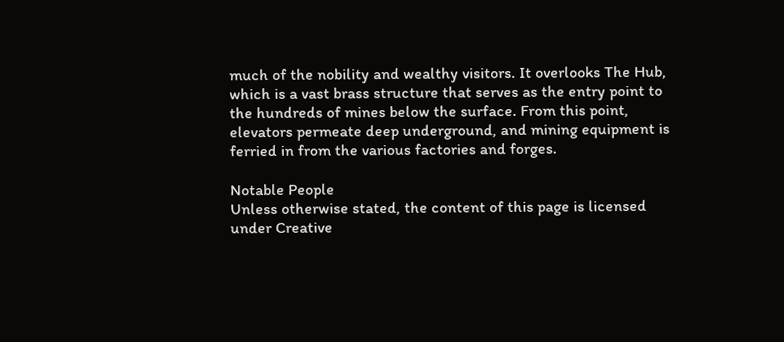much of the nobility and wealthy visitors. It overlooks The Hub, which is a vast brass structure that serves as the entry point to the hundreds of mines below the surface. From this point, elevators permeate deep underground, and mining equipment is ferried in from the various factories and forges.

Notable People
Unless otherwise stated, the content of this page is licensed under Creative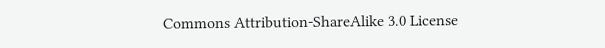Commons Attribution-ShareAlike 3.0 License